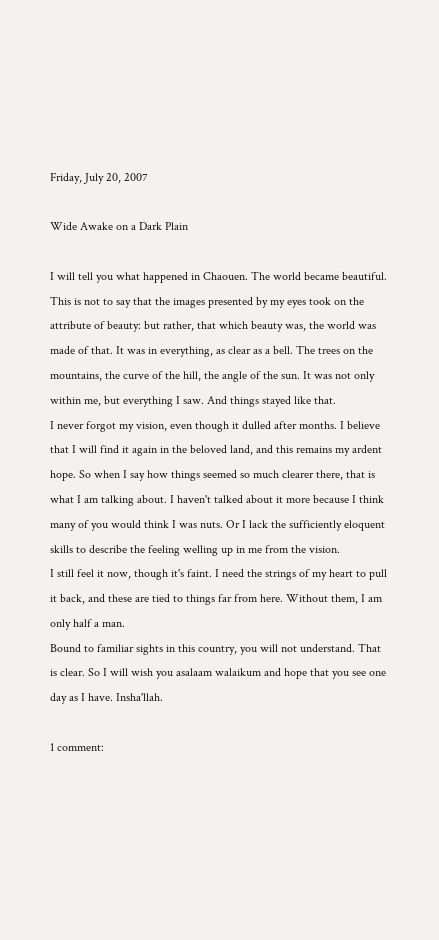Friday, July 20, 2007

Wide Awake on a Dark Plain

I will tell you what happened in Chaouen. The world became beautiful. This is not to say that the images presented by my eyes took on the attribute of beauty: but rather, that which beauty was, the world was made of that. It was in everything, as clear as a bell. The trees on the mountains, the curve of the hill, the angle of the sun. It was not only within me, but everything I saw. And things stayed like that.
I never forgot my vision, even though it dulled after months. I believe that I will find it again in the beloved land, and this remains my ardent hope. So when I say how things seemed so much clearer there, that is what I am talking about. I haven't talked about it more because I think many of you would think I was nuts. Or I lack the sufficiently eloquent skills to describe the feeling welling up in me from the vision.
I still feel it now, though it's faint. I need the strings of my heart to pull it back, and these are tied to things far from here. Without them, I am only half a man.
Bound to familiar sights in this country, you will not understand. That is clear. So I will wish you asalaam walaikum and hope that you see one day as I have. Insha'llah.

1 comment: